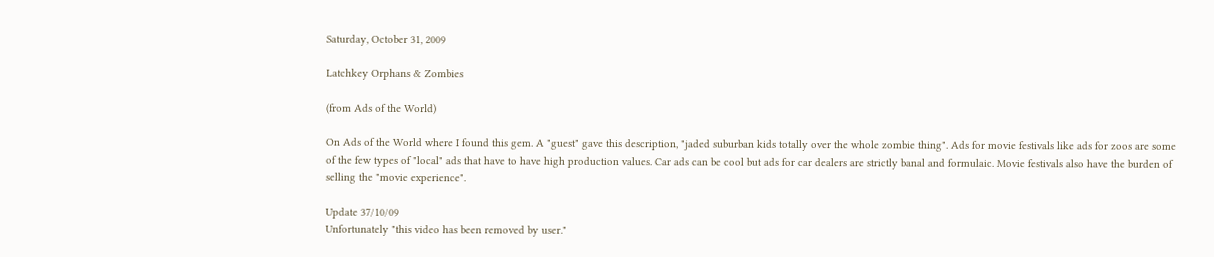Saturday, October 31, 2009

Latchkey Orphans & Zombies

(from Ads of the World)

On Ads of the World where I found this gem. A "guest" gave this description, "jaded suburban kids totally over the whole zombie thing". Ads for movie festivals like ads for zoos are some of the few types of "local" ads that have to have high production values. Car ads can be cool but ads for car dealers are strictly banal and formulaic. Movie festivals also have the burden of selling the "movie experience".

Update 37/10/09
Unfortunately "this video has been removed by user."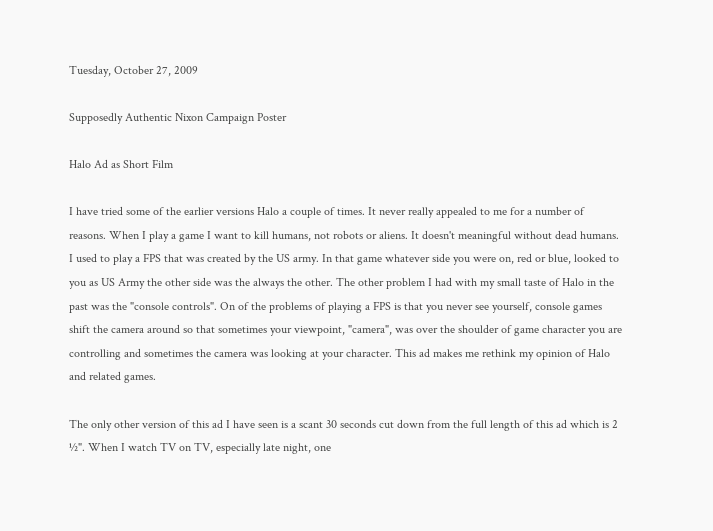Tuesday, October 27, 2009

Supposedly Authentic Nixon Campaign Poster

Halo Ad as Short Film

I have tried some of the earlier versions Halo a couple of times. It never really appealed to me for a number of reasons. When I play a game I want to kill humans, not robots or aliens. It doesn't meaningful without dead humans. I used to play a FPS that was created by the US army. In that game whatever side you were on, red or blue, looked to you as US Army the other side was the always the other. The other problem I had with my small taste of Halo in the past was the "console controls". On of the problems of playing a FPS is that you never see yourself, console games shift the camera around so that sometimes your viewpoint, "camera", was over the shoulder of game character you are controlling and sometimes the camera was looking at your character. This ad makes me rethink my opinion of Halo and related games.

The only other version of this ad I have seen is a scant 30 seconds cut down from the full length of this ad which is 2 ½". When I watch TV on TV, especially late night, one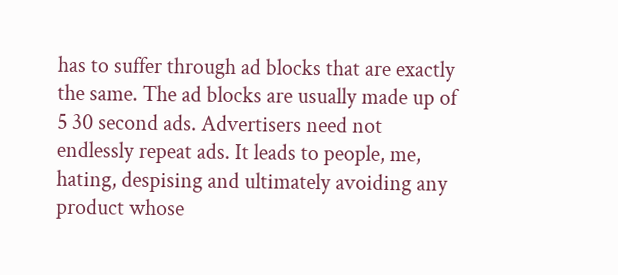has to suffer through ad blocks that are exactly the same. The ad blocks are usually made up of 5 30 second ads. Advertisers need not endlessly repeat ads. It leads to people, me, hating, despising and ultimately avoiding any product whose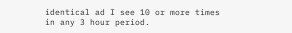identical ad I see 10 or more times in any 3 hour period.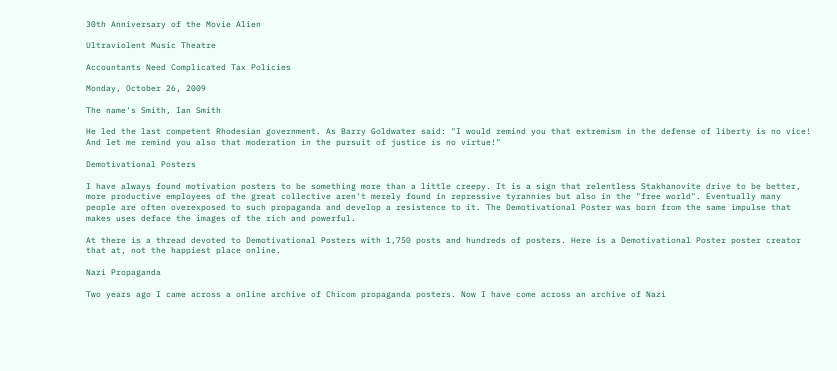30th Anniversary of the Movie Alien

Ultraviolent Music Theatre

Accountants Need Complicated Tax Policies

Monday, October 26, 2009

The name's Smith, Ian Smith

He led the last competent Rhodesian government. As Barry Goldwater said: "I would remind you that extremism in the defense of liberty is no vice! And let me remind you also that moderation in the pursuit of justice is no virtue!"

Demotivational Posters

I have always found motivation posters to be something more than a little creepy. It is a sign that relentless Stakhanovite drive to be better, more productive employees of the great collective aren't merely found in repressive tyrannies but also in the "free world". Eventually many people are often overexposed to such propaganda and develop a resistence to it. The Demotivational Poster was born from the same impulse that makes uses deface the images of the rich and powerful.

At there is a thread devoted to Demotivational Posters with 1,750 posts and hundreds of posters. Here is a Demotivational Poster poster creator that at, not the happiest place online.

Nazi Propaganda

Two years ago I came across a online archive of Chicom propaganda posters. Now I have come across an archive of Nazi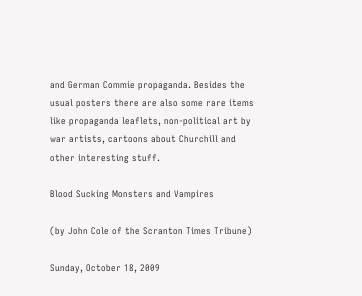and German Commie propaganda. Besides the usual posters there are also some rare items like propaganda leaflets, non-political art by war artists, cartoons about Churchill and other interesting stuff.

Blood Sucking Monsters and Vampires

(by John Cole of the Scranton Times Tribune)

Sunday, October 18, 2009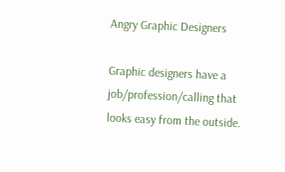Angry Graphic Designers

Graphic designers have a job/profession/calling that looks easy from the outside.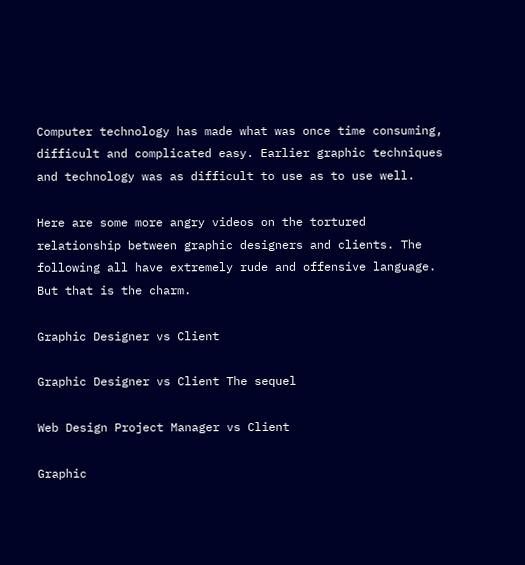Computer technology has made what was once time consuming, difficult and complicated easy. Earlier graphic techniques and technology was as difficult to use as to use well.

Here are some more angry videos on the tortured relationship between graphic designers and clients. The following all have extremely rude and offensive language. But that is the charm.

Graphic Designer vs Client

Graphic Designer vs Client The sequel

Web Design Project Manager vs Client

Graphic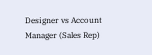Designer vs Account Manager (Sales Rep)